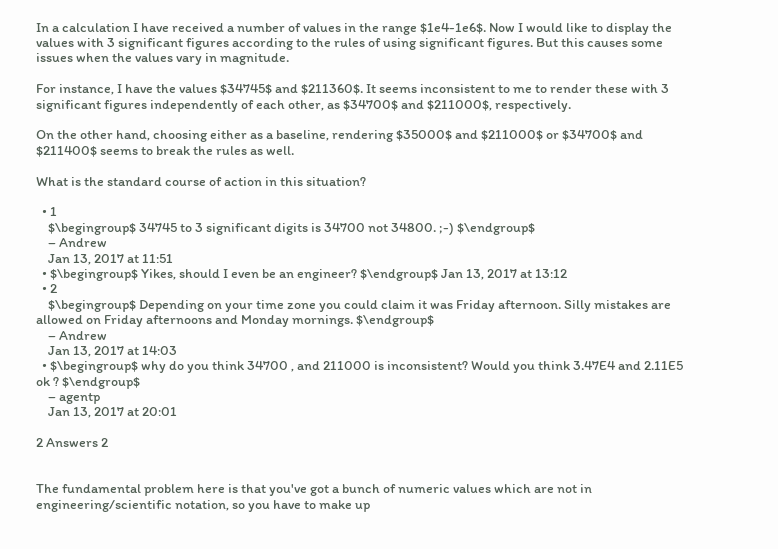In a calculation I have received a number of values in the range $1e4-1e6$. Now I would like to display the values with 3 significant figures according to the rules of using significant figures. But this causes some issues when the values vary in magnitude.

For instance, I have the values $34745$ and $211360$. It seems inconsistent to me to render these with 3 significant figures independently of each other, as $34700$ and $211000$, respectively.

On the other hand, choosing either as a baseline, rendering $35000$ and $211000$ or $34700$ and $211400$ seems to break the rules as well.

What is the standard course of action in this situation?

  • 1
    $\begingroup$ 34745 to 3 significant digits is 34700 not 34800. ;-) $\endgroup$
    – Andrew
    Jan 13, 2017 at 11:51
  • $\begingroup$ Yikes, should I even be an engineer? $\endgroup$ Jan 13, 2017 at 13:12
  • 2
    $\begingroup$ Depending on your time zone you could claim it was Friday afternoon. Silly mistakes are allowed on Friday afternoons and Monday mornings. $\endgroup$
    – Andrew
    Jan 13, 2017 at 14:03
  • $\begingroup$ why do you think 34700 , and 211000 is inconsistent? Would you think 3.47E4 and 2.11E5 ok ? $\endgroup$
    – agentp
    Jan 13, 2017 at 20:01

2 Answers 2


The fundamental problem here is that you've got a bunch of numeric values which are not in engineering/scientific notation, so you have to make up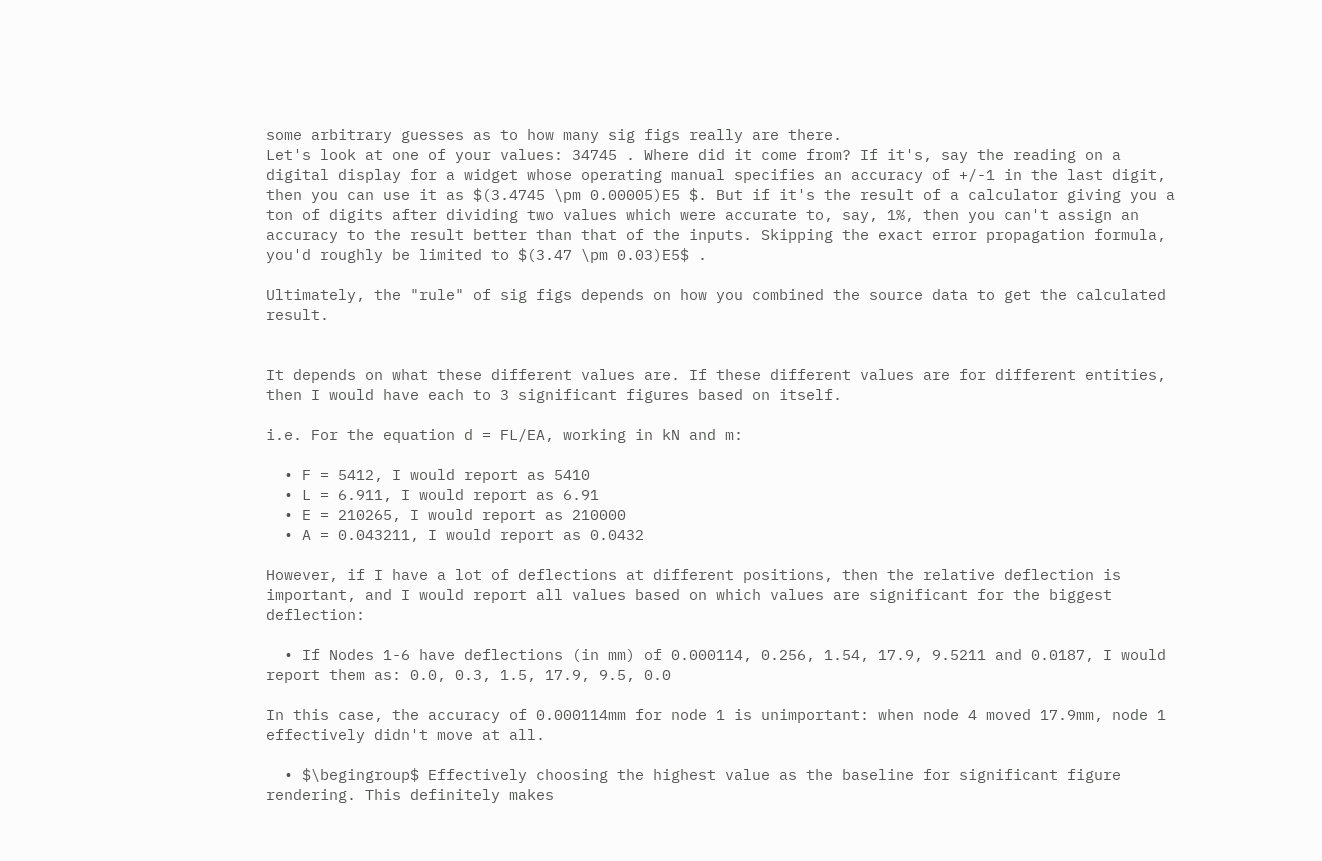some arbitrary guesses as to how many sig figs really are there.
Let's look at one of your values: 34745 . Where did it come from? If it's, say the reading on a digital display for a widget whose operating manual specifies an accuracy of +/-1 in the last digit, then you can use it as $(3.4745 \pm 0.00005)E5 $. But if it's the result of a calculator giving you a ton of digits after dividing two values which were accurate to, say, 1%, then you can't assign an accuracy to the result better than that of the inputs. Skipping the exact error propagation formula, you'd roughly be limited to $(3.47 \pm 0.03)E5$ .

Ultimately, the "rule" of sig figs depends on how you combined the source data to get the calculated result.


It depends on what these different values are. If these different values are for different entities, then I would have each to 3 significant figures based on itself.

i.e. For the equation d = FL/EA, working in kN and m:

  • F = 5412, I would report as 5410
  • L = 6.911, I would report as 6.91
  • E = 210265, I would report as 210000
  • A = 0.043211, I would report as 0.0432

However, if I have a lot of deflections at different positions, then the relative deflection is important, and I would report all values based on which values are significant for the biggest deflection:

  • If Nodes 1-6 have deflections (in mm) of 0.000114, 0.256, 1.54, 17.9, 9.5211 and 0.0187, I would report them as: 0.0, 0.3, 1.5, 17.9, 9.5, 0.0

In this case, the accuracy of 0.000114mm for node 1 is unimportant: when node 4 moved 17.9mm, node 1 effectively didn't move at all.

  • $\begingroup$ Effectively choosing the highest value as the baseline for significant figure rendering. This definitely makes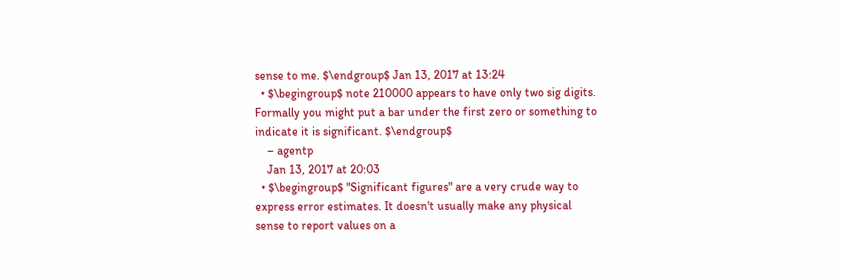sense to me. $\endgroup$ Jan 13, 2017 at 13:24
  • $\begingroup$ note 210000 appears to have only two sig digits. Formally you might put a bar under the first zero or something to indicate it is significant. $\endgroup$
    – agentp
    Jan 13, 2017 at 20:03
  • $\begingroup$ "Significant figures" are a very crude way to express error estimates. It doesn't usually make any physical sense to report values on a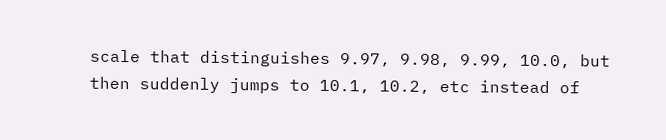scale that distinguishes 9.97, 9.98, 9.99, 10.0, but then suddenly jumps to 10.1, 10.2, etc instead of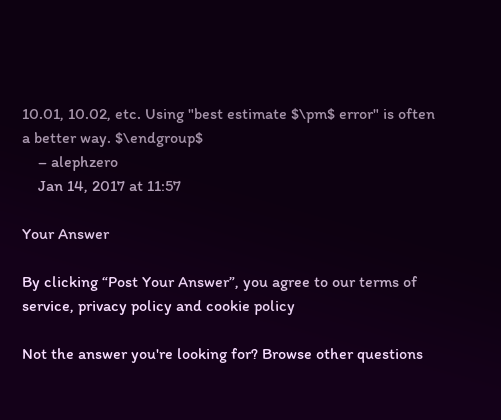10.01, 10.02, etc. Using "best estimate $\pm$ error" is often a better way. $\endgroup$
    – alephzero
    Jan 14, 2017 at 11:57

Your Answer

By clicking “Post Your Answer”, you agree to our terms of service, privacy policy and cookie policy

Not the answer you're looking for? Browse other questions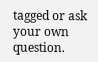tagged or ask your own question.